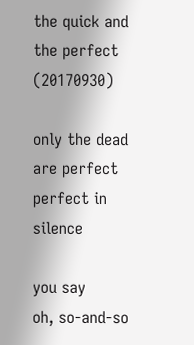the quick and the perfect (20170930)

only the dead are perfect
perfect in silence

you say
oh, so-and-so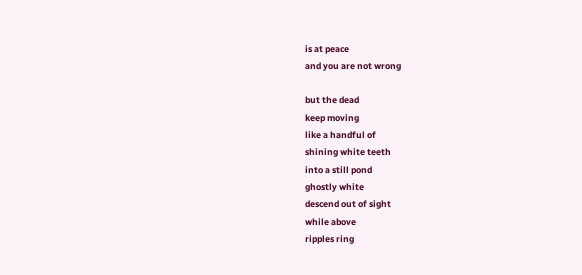is at peace
and you are not wrong

but the dead
keep moving
like a handful of
shining white teeth
into a still pond
ghostly white
descend out of sight
while above
ripples ring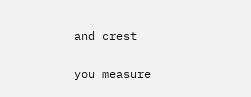and crest

you measure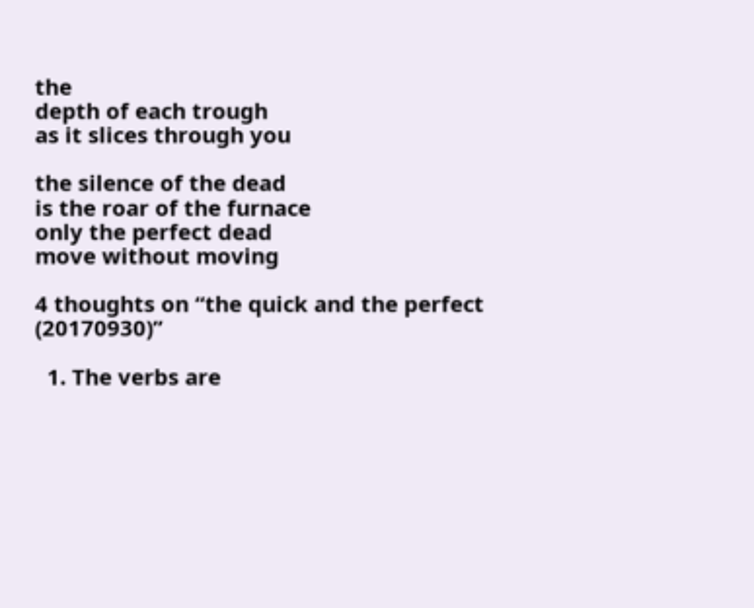the
depth of each trough
as it slices through you

the silence of the dead
is the roar of the furnace
only the perfect dead
move without moving

4 thoughts on “the quick and the perfect (20170930)”

  1. The verbs are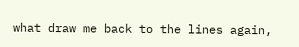what draw me back to the lines again,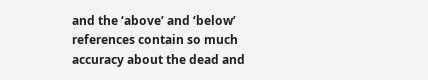and the ‘above’ and ‘below’ references contain so much accuracy about the dead and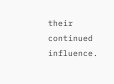their continued influence.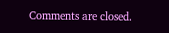Comments are closed.